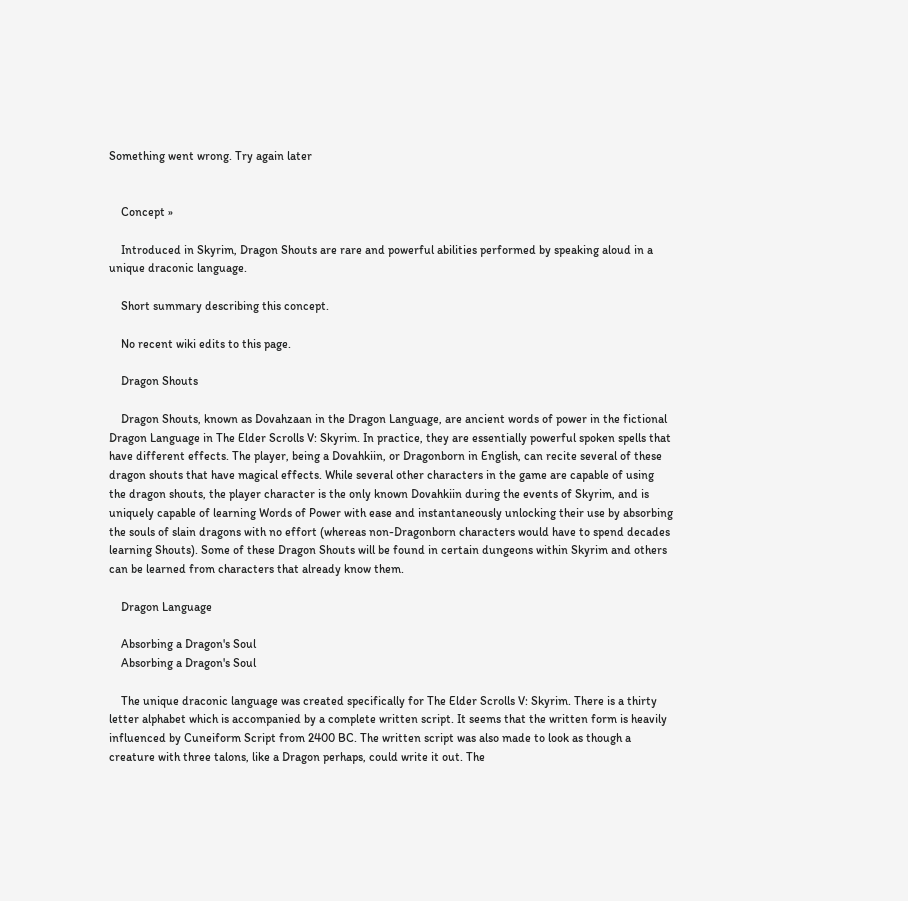Something went wrong. Try again later


    Concept »

    Introduced in Skyrim, Dragon Shouts are rare and powerful abilities performed by speaking aloud in a unique draconic language.

    Short summary describing this concept.

    No recent wiki edits to this page.

    Dragon Shouts

    Dragon Shouts, known as Dovahzaan in the Dragon Language, are ancient words of power in the fictional Dragon Language in The Elder Scrolls V: Skyrim. In practice, they are essentially powerful spoken spells that have different effects. The player, being a Dovahkiin, or Dragonborn in English, can recite several of these dragon shouts that have magical effects. While several other characters in the game are capable of using the dragon shouts, the player character is the only known Dovahkiin during the events of Skyrim, and is uniquely capable of learning Words of Power with ease and instantaneously unlocking their use by absorbing the souls of slain dragons with no effort (whereas non-Dragonborn characters would have to spend decades learning Shouts). Some of these Dragon Shouts will be found in certain dungeons within Skyrim and others can be learned from characters that already know them.

    Dragon Language

    Absorbing a Dragon's Soul
    Absorbing a Dragon's Soul

    The unique draconic language was created specifically for The Elder Scrolls V: Skyrim. There is a thirty letter alphabet which is accompanied by a complete written script. It seems that the written form is heavily influenced by Cuneiform Script from 2400 BC. The written script was also made to look as though a creature with three talons, like a Dragon perhaps, could write it out. The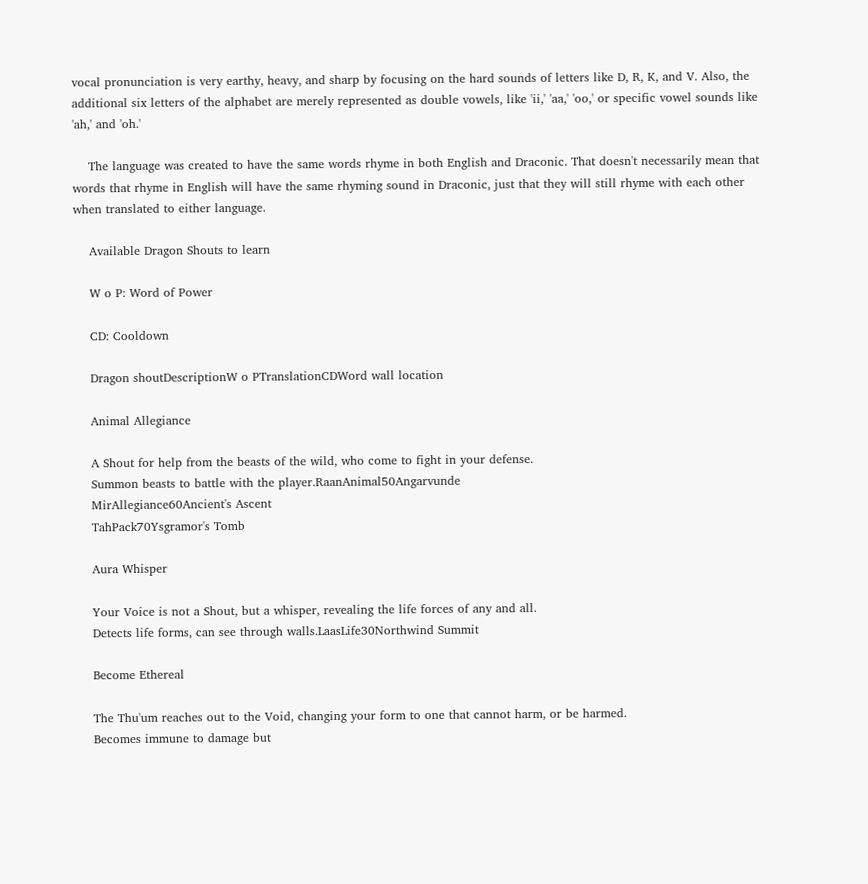vocal pronunciation is very earthy, heavy, and sharp by focusing on the hard sounds of letters like D, R, K, and V. Also, the additional six letters of the alphabet are merely represented as double vowels, like 'ii,' 'aa,' 'oo,' or specific vowel sounds like 'ah,' and 'oh.'

    The language was created to have the same words rhyme in both English and Draconic. That doesn't necessarily mean that words that rhyme in English will have the same rhyming sound in Draconic, just that they will still rhyme with each other when translated to either language.

    Available Dragon Shouts to learn

    W o P: Word of Power

    CD: Cooldown

    Dragon shoutDescriptionW o PTranslationCDWord wall location

    Animal Allegiance

    A Shout for help from the beasts of the wild, who come to fight in your defense.
    Summon beasts to battle with the player.RaanAnimal50Angarvunde
    MirAllegiance60Ancient's Ascent
    TahPack70Ysgramor's Tomb

    Aura Whisper

    Your Voice is not a Shout, but a whisper, revealing the life forces of any and all.
    Detects life forms, can see through walls.LaasLife30Northwind Summit

    Become Ethereal

    The Thu'um reaches out to the Void, changing your form to one that cannot harm, or be harmed.
    Becomes immune to damage but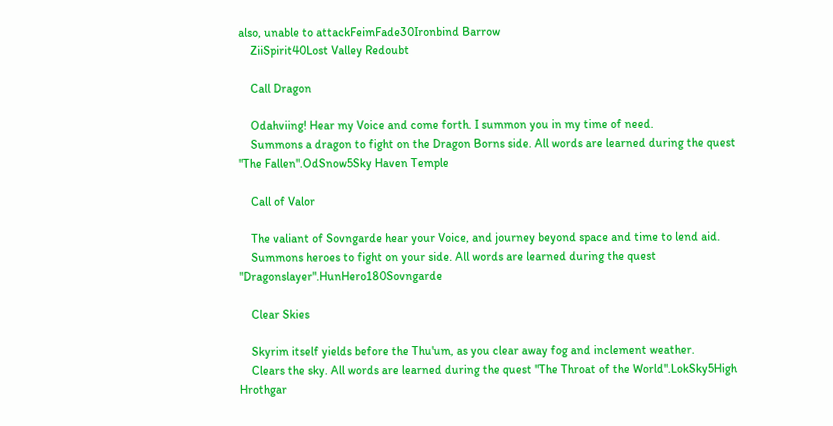also, unable to attackFeimFade30Ironbind Barrow
    ZiiSpirit40Lost Valley Redoubt

    Call Dragon

    Odahviing! Hear my Voice and come forth. I summon you in my time of need.
    Summons a dragon to fight on the Dragon Borns side. All words are learned during the quest "The Fallen".OdSnow5Sky Haven Temple

    Call of Valor

    The valiant of Sovngarde hear your Voice, and journey beyond space and time to lend aid.
    Summons heroes to fight on your side. All words are learned during the quest "Dragonslayer".HunHero180Sovngarde

    Clear Skies

    Skyrim itself yields before the Thu'um, as you clear away fog and inclement weather.
    Clears the sky. All words are learned during the quest "The Throat of the World".LokSky5High Hrothgar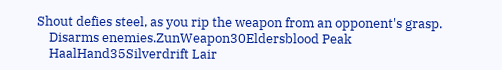Shout defies steel, as you rip the weapon from an opponent's grasp.
    Disarms enemies.ZunWeapon30Eldersblood Peak
    HaalHand35Silverdrift Lair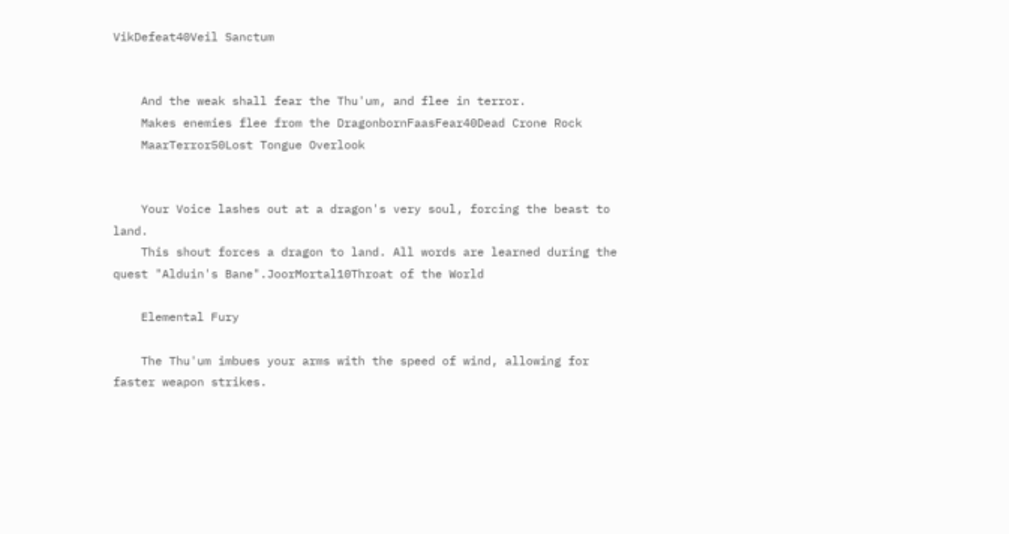VikDefeat40Veil Sanctum


    And the weak shall fear the Thu'um, and flee in terror.
    Makes enemies flee from the DragonbornFaasFear40Dead Crone Rock
    MaarTerror50Lost Tongue Overlook


    Your Voice lashes out at a dragon's very soul, forcing the beast to land.
    This shout forces a dragon to land. All words are learned during the quest "Alduin's Bane".JoorMortal10Throat of the World

    Elemental Fury

    The Thu'um imbues your arms with the speed of wind, allowing for faster weapon strikes.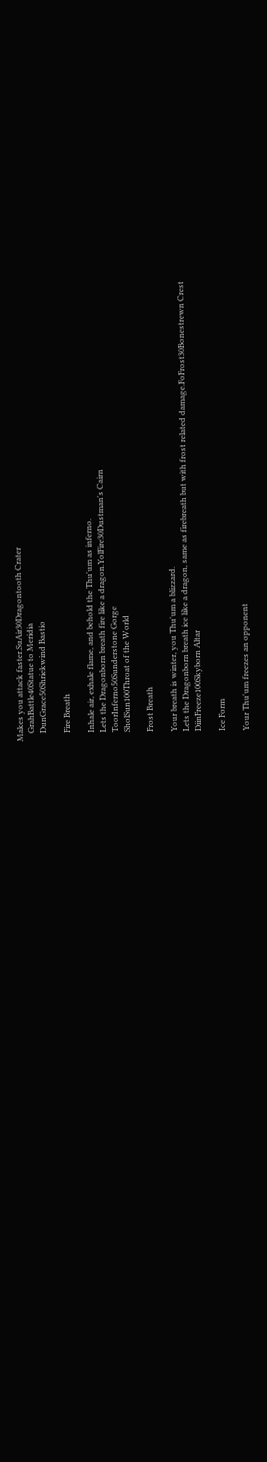Makes you attack faster.SuAir30Dragontooth Crater
    GrahBattle40Statue to Meridia
    DunGrace50Shriekwind Bastio

    Fire Breath

    Inhale air, exhale flame, and behold the Thu'um as inferno.
    Lets the Dragonborn breath fire like a dragon.YolFire30Dustman's Cairn
    ToorInferno50Sunderstone Gorge
    SholSun100Throat of the World

    Frost Breath

    Your breath is winter, you Thu'um a blizzard.
    Lets the Dragonborn breath ice like a dragon, same as firebreath but with frost related damage.FoFrost30Bonestrewn Crest
    DiinFreeze100Skyborn Altar

    Ice Form

    Your Thu'um freezes an opponent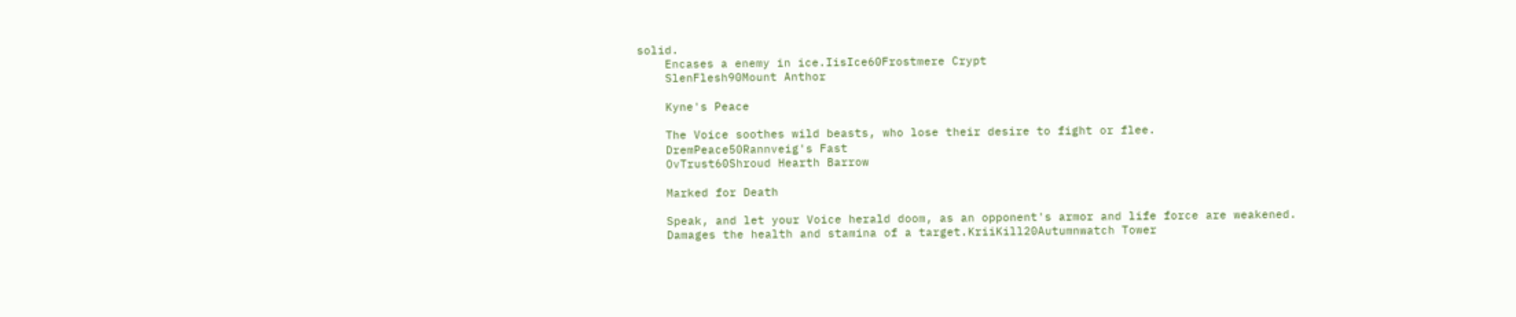solid.
    Encases a enemy in ice.IisIce60Frostmere Crypt
    SlenFlesh90Mount Anthor

    Kyne's Peace

    The Voice soothes wild beasts, who lose their desire to fight or flee.
    DremPeace50Rannveig's Fast
    OvTrust60Shroud Hearth Barrow

    Marked for Death

    Speak, and let your Voice herald doom, as an opponent's armor and life force are weakened.
    Damages the health and stamina of a target.KriiKill20Autumnwatch Tower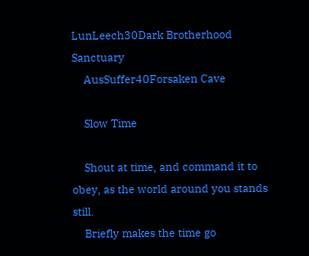LunLeech30Dark Brotherhood Sanctuary
    AusSuffer40Forsaken Cave

    Slow Time

    Shout at time, and command it to obey, as the world around you stands still.
    Briefly makes the time go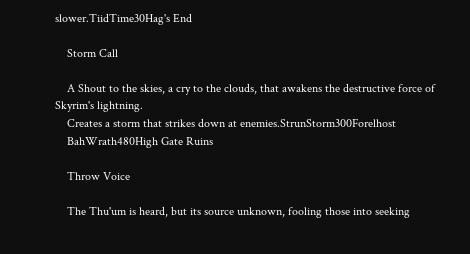slower.TiidTime30Hag's End

    Storm Call

    A Shout to the skies, a cry to the clouds, that awakens the destructive force of Skyrim's lightning.
    Creates a storm that strikes down at enemies.StrunStorm300Forelhost
    BahWrath480High Gate Ruins

    Throw Voice

    The Thu'um is heard, but its source unknown, fooling those into seeking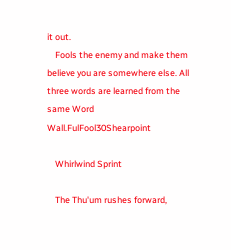it out.
    Fools the enemy and make them believe you are somewhere else. All three words are learned from the same Word Wall.FulFool30Shearpoint

    Whirlwind Sprint

    The Thu'um rushes forward,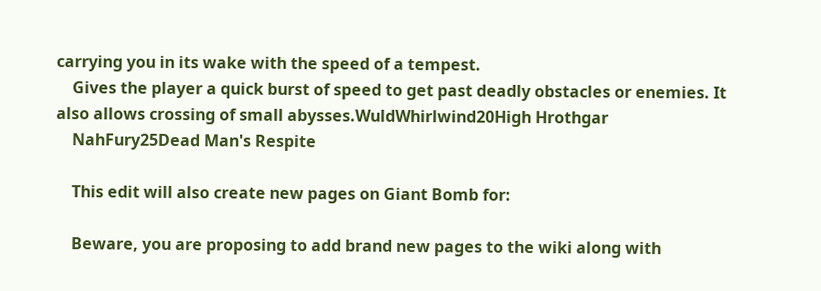carrying you in its wake with the speed of a tempest.
    Gives the player a quick burst of speed to get past deadly obstacles or enemies. It also allows crossing of small abysses.WuldWhirlwind20High Hrothgar
    NahFury25Dead Man's Respite

    This edit will also create new pages on Giant Bomb for:

    Beware, you are proposing to add brand new pages to the wiki along with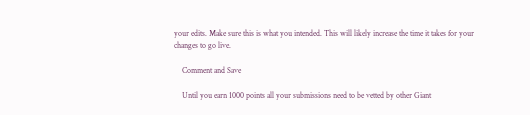your edits. Make sure this is what you intended. This will likely increase the time it takes for your changes to go live.

    Comment and Save

    Until you earn 1000 points all your submissions need to be vetted by other Giant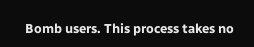Bomb users. This process takes no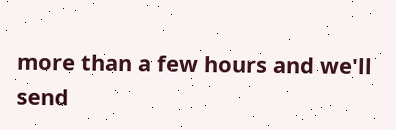more than a few hours and we'll send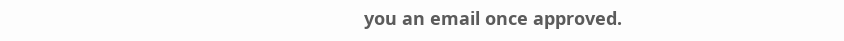you an email once approved.